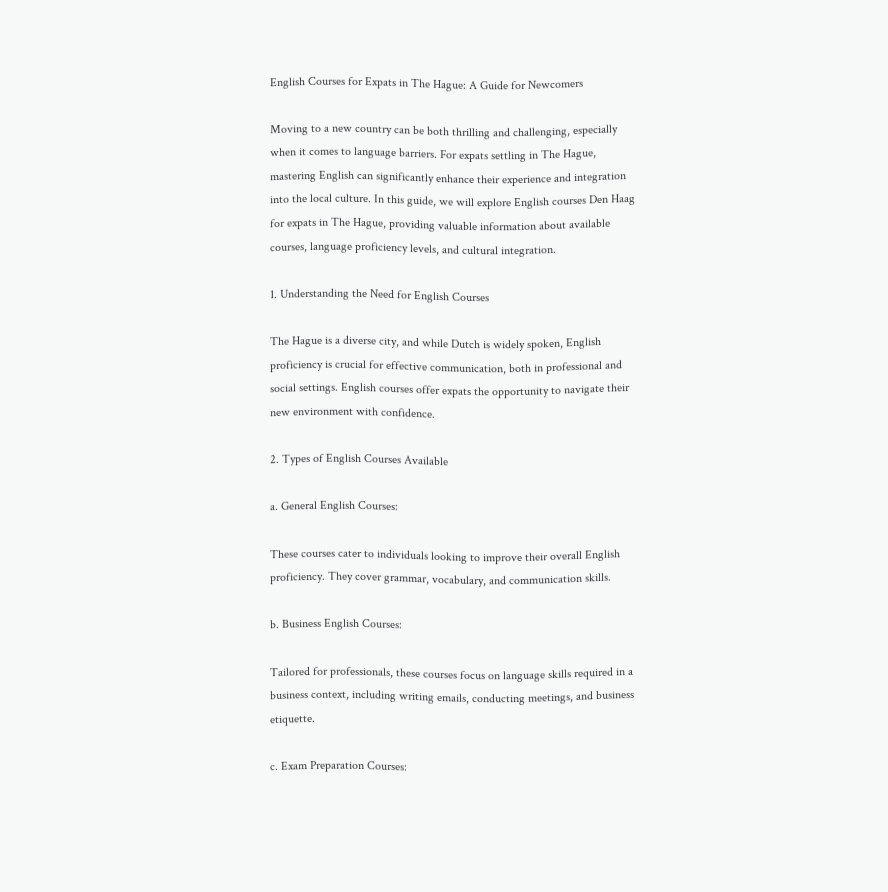English Courses for Expats in The Hague: A Guide for Newcomers

Moving to a new country can be both thrilling and challenging, especially when it comes to language barriers. For expats settling in The Hague, mastering English can significantly enhance their experience and integration into the local culture. In this guide, we will explore English courses Den Haag for expats in The Hague, providing valuable information about available courses, language proficiency levels, and cultural integration.

1. Understanding the Need for English Courses

The Hague is a diverse city, and while Dutch is widely spoken, English proficiency is crucial for effective communication, both in professional and social settings. English courses offer expats the opportunity to navigate their new environment with confidence.

2. Types of English Courses Available

a. General English Courses:

These courses cater to individuals looking to improve their overall English proficiency. They cover grammar, vocabulary, and communication skills.

b. Business English Courses:

Tailored for professionals, these courses focus on language skills required in a business context, including writing emails, conducting meetings, and business etiquette.

c. Exam Preparation Courses: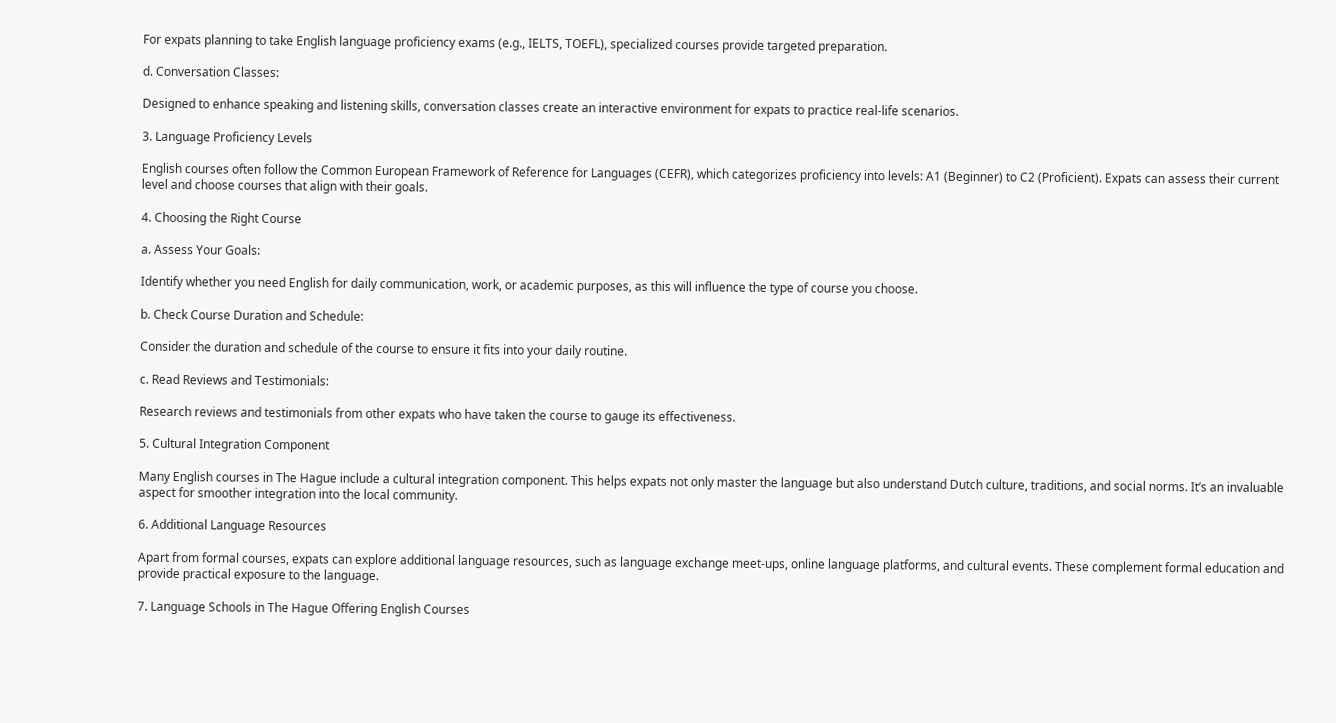For expats planning to take English language proficiency exams (e.g., IELTS, TOEFL), specialized courses provide targeted preparation.

d. Conversation Classes:

Designed to enhance speaking and listening skills, conversation classes create an interactive environment for expats to practice real-life scenarios.

3. Language Proficiency Levels

English courses often follow the Common European Framework of Reference for Languages (CEFR), which categorizes proficiency into levels: A1 (Beginner) to C2 (Proficient). Expats can assess their current level and choose courses that align with their goals.

4. Choosing the Right Course

a. Assess Your Goals:

Identify whether you need English for daily communication, work, or academic purposes, as this will influence the type of course you choose.

b. Check Course Duration and Schedule:

Consider the duration and schedule of the course to ensure it fits into your daily routine.

c. Read Reviews and Testimonials:

Research reviews and testimonials from other expats who have taken the course to gauge its effectiveness.

5. Cultural Integration Component

Many English courses in The Hague include a cultural integration component. This helps expats not only master the language but also understand Dutch culture, traditions, and social norms. It’s an invaluable aspect for smoother integration into the local community.

6. Additional Language Resources

Apart from formal courses, expats can explore additional language resources, such as language exchange meet-ups, online language platforms, and cultural events. These complement formal education and provide practical exposure to the language.

7. Language Schools in The Hague Offering English Courses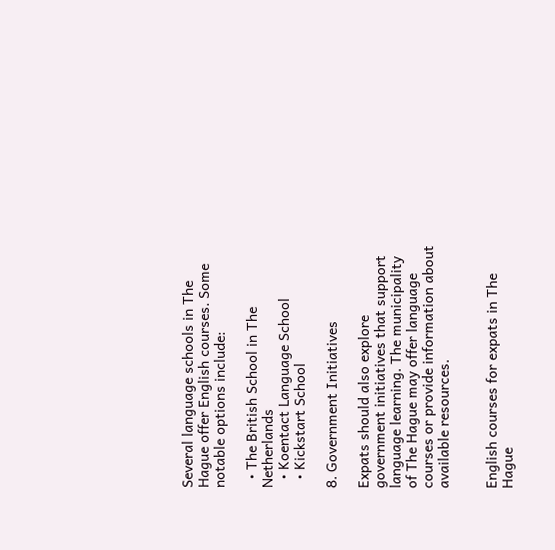Several language schools in The Hague offer English courses. Some notable options include:

  • The British School in The Netherlands
  • Koentact Language School
  • Kickstart School

8. Government Initiatives

Expats should also explore government initiatives that support language learning. The municipality of The Hague may offer language courses or provide information about available resources.


English courses for expats in The Hague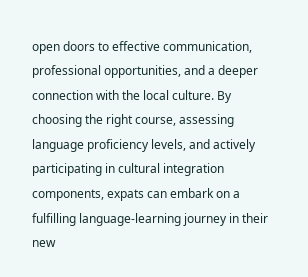open doors to effective communication, professional opportunities, and a deeper connection with the local culture. By choosing the right course, assessing language proficiency levels, and actively participating in cultural integration components, expats can embark on a fulfilling language-learning journey in their new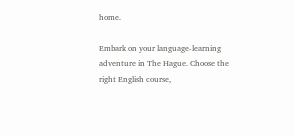home.

Embark on your language-learning adventure in The Hague. Choose the right English course,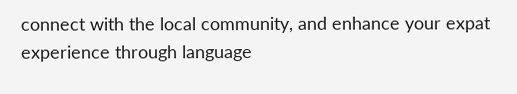connect with the local community, and enhance your expat experience through language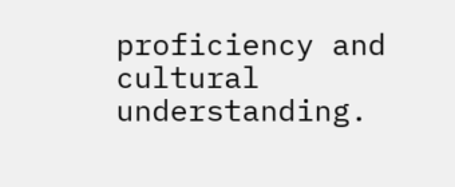proficiency and cultural understanding.